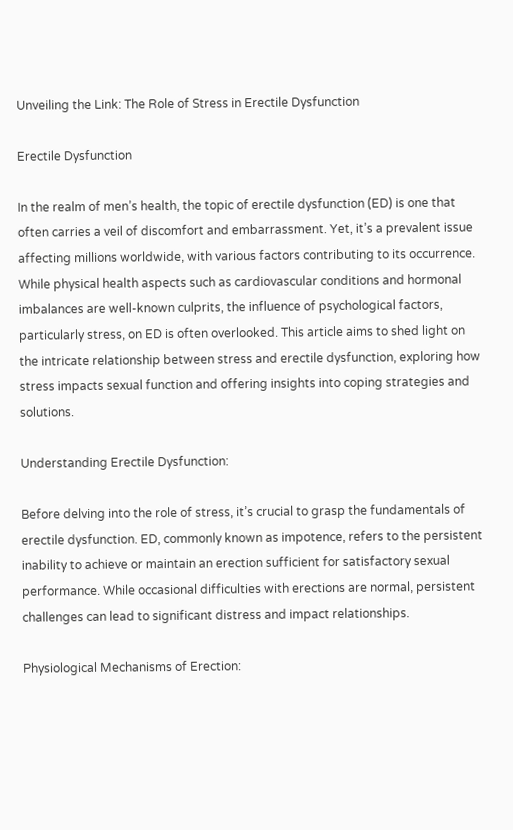Unveiling the Link: The Role of Stress in Erectile Dysfunction

Erectile Dysfunction

In the realm of men’s health, the topic of erectile dysfunction (ED) is one that often carries a veil of discomfort and embarrassment. Yet, it’s a prevalent issue affecting millions worldwide, with various factors contributing to its occurrence. While physical health aspects such as cardiovascular conditions and hormonal imbalances are well-known culprits, the influence of psychological factors, particularly stress, on ED is often overlooked. This article aims to shed light on the intricate relationship between stress and erectile dysfunction, exploring how stress impacts sexual function and offering insights into coping strategies and solutions.

Understanding Erectile Dysfunction:

Before delving into the role of stress, it’s crucial to grasp the fundamentals of erectile dysfunction. ED, commonly known as impotence, refers to the persistent inability to achieve or maintain an erection sufficient for satisfactory sexual performance. While occasional difficulties with erections are normal, persistent challenges can lead to significant distress and impact relationships.

Physiological Mechanisms of Erection: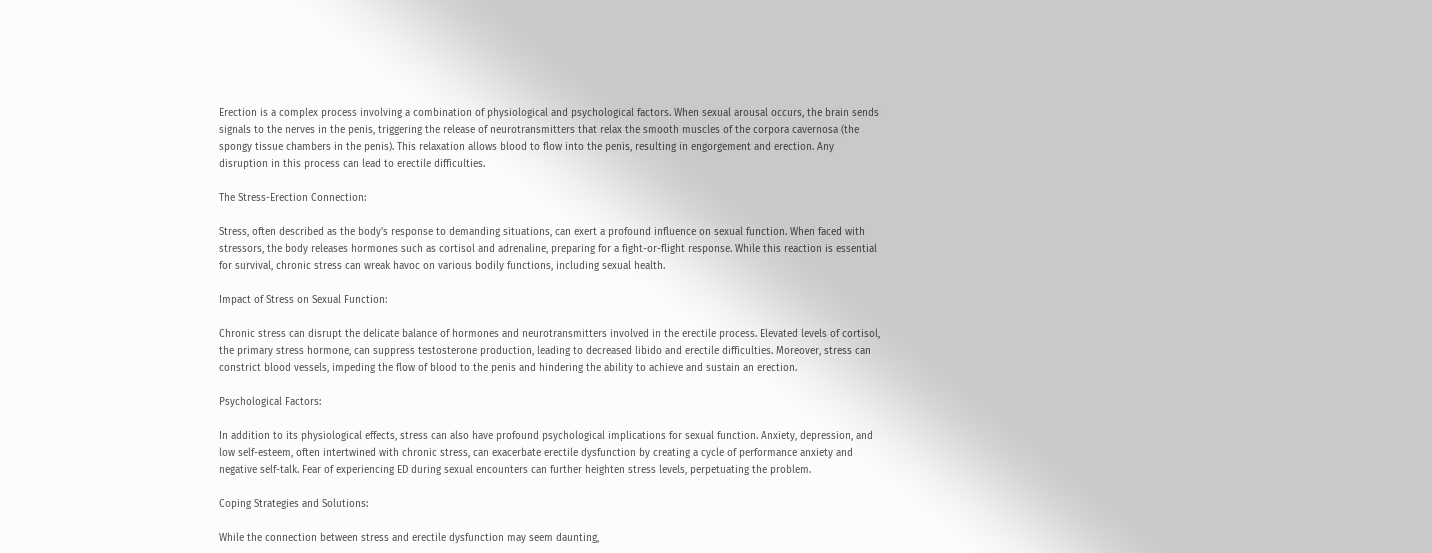Erection is a complex process involving a combination of physiological and psychological factors. When sexual arousal occurs, the brain sends signals to the nerves in the penis, triggering the release of neurotransmitters that relax the smooth muscles of the corpora cavernosa (the spongy tissue chambers in the penis). This relaxation allows blood to flow into the penis, resulting in engorgement and erection. Any disruption in this process can lead to erectile difficulties.

The Stress-Erection Connection:

Stress, often described as the body’s response to demanding situations, can exert a profound influence on sexual function. When faced with stressors, the body releases hormones such as cortisol and adrenaline, preparing for a fight-or-flight response. While this reaction is essential for survival, chronic stress can wreak havoc on various bodily functions, including sexual health.

Impact of Stress on Sexual Function:

Chronic stress can disrupt the delicate balance of hormones and neurotransmitters involved in the erectile process. Elevated levels of cortisol, the primary stress hormone, can suppress testosterone production, leading to decreased libido and erectile difficulties. Moreover, stress can constrict blood vessels, impeding the flow of blood to the penis and hindering the ability to achieve and sustain an erection.

Psychological Factors:

In addition to its physiological effects, stress can also have profound psychological implications for sexual function. Anxiety, depression, and low self-esteem, often intertwined with chronic stress, can exacerbate erectile dysfunction by creating a cycle of performance anxiety and negative self-talk. Fear of experiencing ED during sexual encounters can further heighten stress levels, perpetuating the problem.

Coping Strategies and Solutions:

While the connection between stress and erectile dysfunction may seem daunting,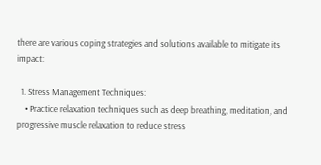there are various coping strategies and solutions available to mitigate its impact:

  1. Stress Management Techniques:
    • Practice relaxation techniques such as deep breathing, meditation, and progressive muscle relaxation to reduce stress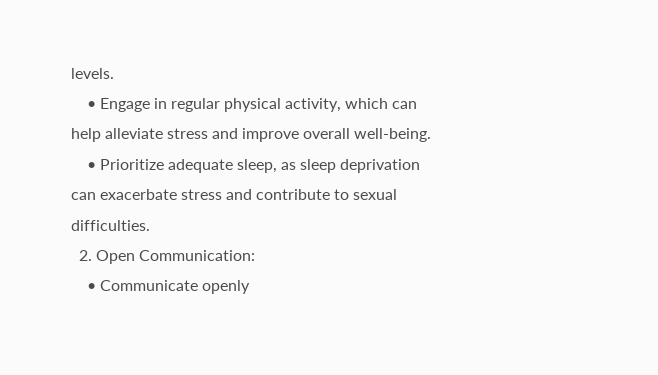levels.
    • Engage in regular physical activity, which can help alleviate stress and improve overall well-being.
    • Prioritize adequate sleep, as sleep deprivation can exacerbate stress and contribute to sexual difficulties.
  2. Open Communication:
    • Communicate openly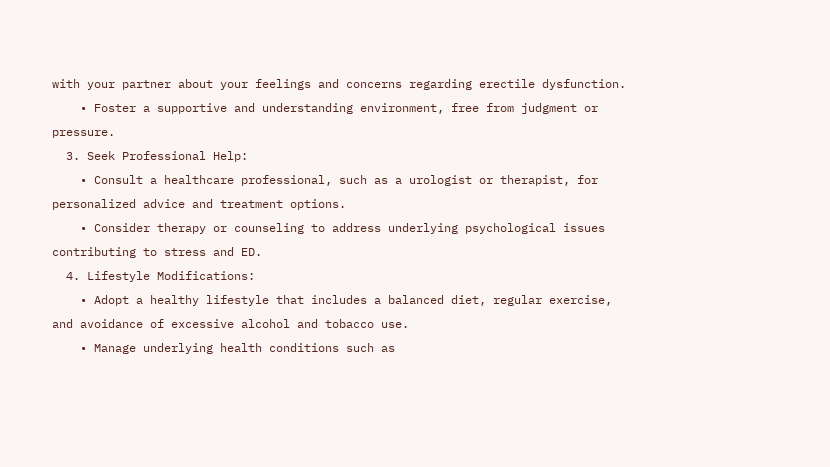with your partner about your feelings and concerns regarding erectile dysfunction.
    • Foster a supportive and understanding environment, free from judgment or pressure.
  3. Seek Professional Help:
    • Consult a healthcare professional, such as a urologist or therapist, for personalized advice and treatment options.
    • Consider therapy or counseling to address underlying psychological issues contributing to stress and ED.
  4. Lifestyle Modifications:
    • Adopt a healthy lifestyle that includes a balanced diet, regular exercise, and avoidance of excessive alcohol and tobacco use.
    • Manage underlying health conditions such as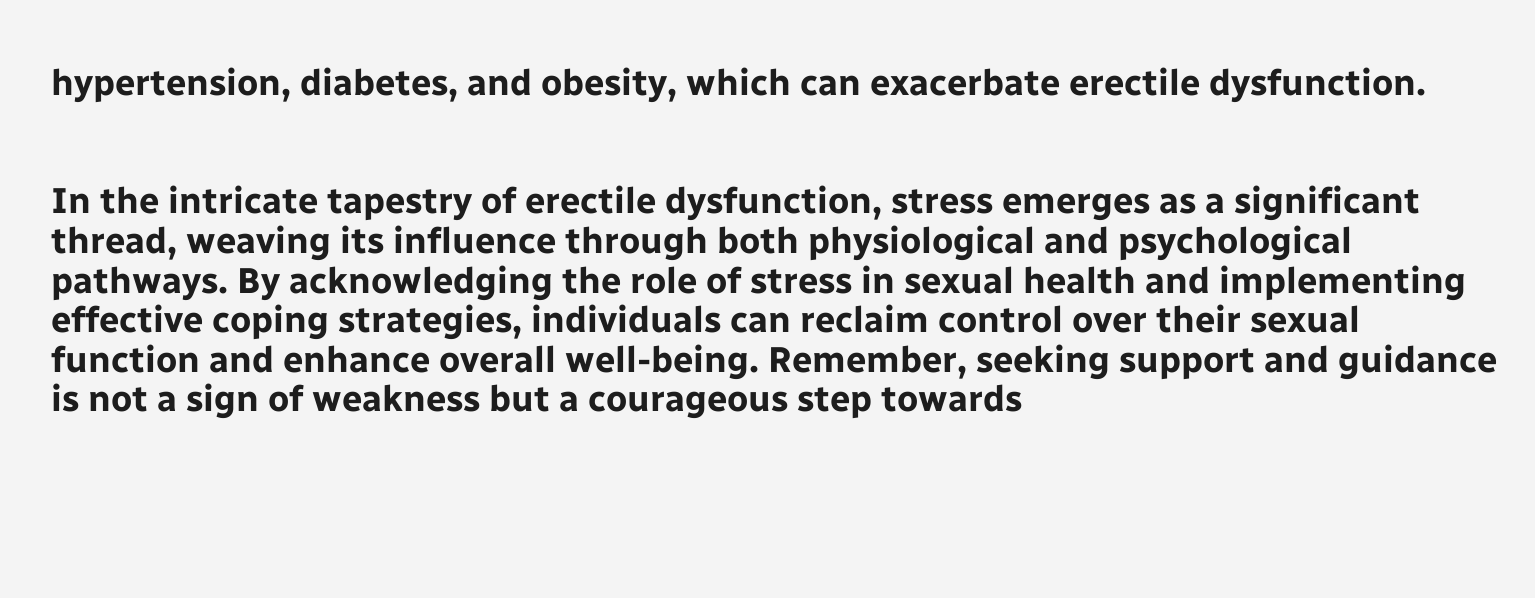hypertension, diabetes, and obesity, which can exacerbate erectile dysfunction.


In the intricate tapestry of erectile dysfunction, stress emerges as a significant thread, weaving its influence through both physiological and psychological pathways. By acknowledging the role of stress in sexual health and implementing effective coping strategies, individuals can reclaim control over their sexual function and enhance overall well-being. Remember, seeking support and guidance is not a sign of weakness but a courageous step towards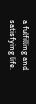a fulfilling and satisfying life.